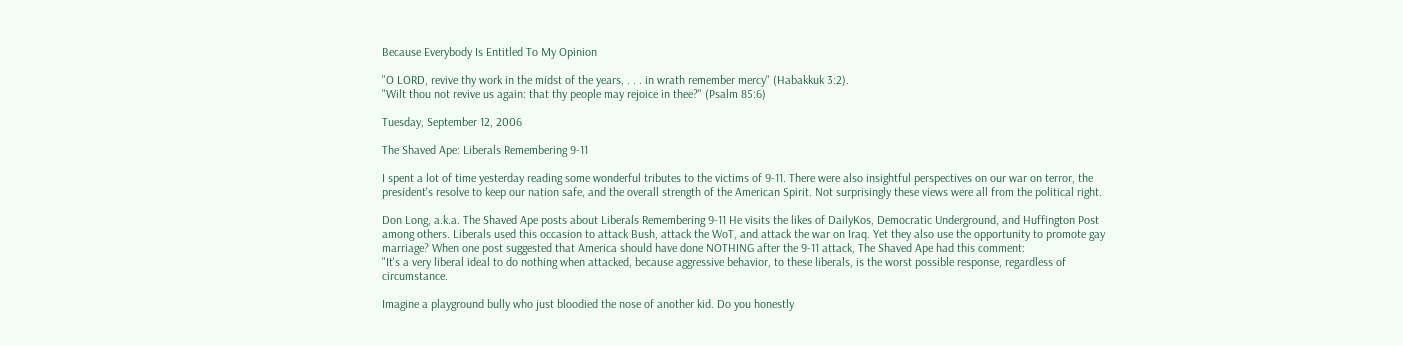Because Everybody Is Entitled To My Opinion

"O LORD, revive thy work in the midst of the years, . . . in wrath remember mercy" (Habakkuk 3:2).
"Wilt thou not revive us again: that thy people may rejoice in thee?" (Psalm 85:6)

Tuesday, September 12, 2006

The Shaved Ape: Liberals Remembering 9-11

I spent a lot of time yesterday reading some wonderful tributes to the victims of 9-11. There were also insightful perspectives on our war on terror, the president's resolve to keep our nation safe, and the overall strength of the American Spirit. Not surprisingly these views were all from the political right.

Don Long, a.k.a. The Shaved Ape posts about Liberals Remembering 9-11 He visits the likes of DailyKos, Democratic Underground, and Huffington Post among others. Liberals used this occasion to attack Bush, attack the WoT, and attack the war on Iraq. Yet they also use the opportunity to promote gay marriage? When one post suggested that America should have done NOTHING after the 9-11 attack, The Shaved Ape had this comment:
"It's a very liberal ideal to do nothing when attacked, because aggressive behavior, to these liberals, is the worst possible response, regardless of circumstance.

Imagine a playground bully who just bloodied the nose of another kid. Do you honestly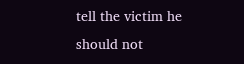tell the victim he should not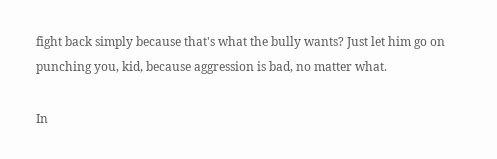fight back simply because that's what the bully wants? Just let him go on punching you, kid, because aggression is bad, no matter what.

In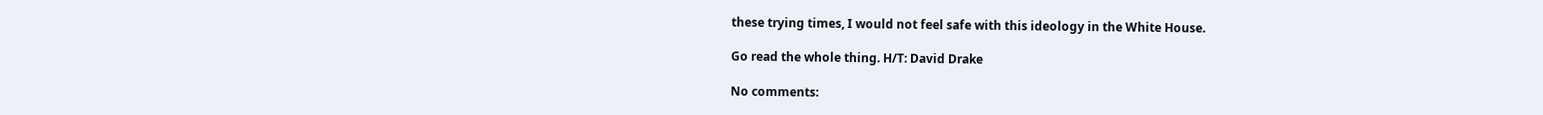these trying times, I would not feel safe with this ideology in the White House.

Go read the whole thing. H/T: David Drake

No comments: